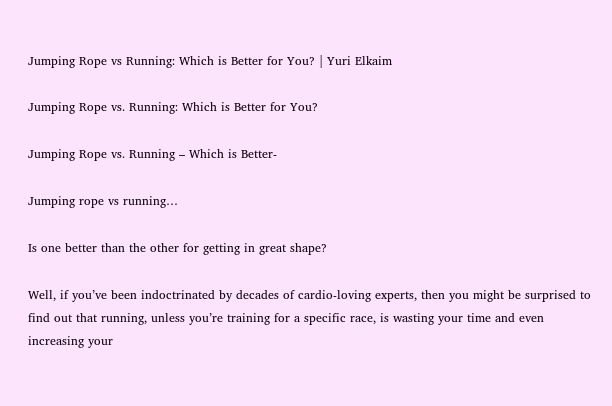Jumping Rope vs Running: Which is Better for You? | Yuri Elkaim

Jumping Rope vs. Running: Which is Better for You?

Jumping Rope vs. Running – Which is Better-

Jumping rope vs running…

Is one better than the other for getting in great shape?

Well, if you’ve been indoctrinated by decades of cardio-loving experts, then you might be surprised to find out that running, unless you’re training for a specific race, is wasting your time and even increasing your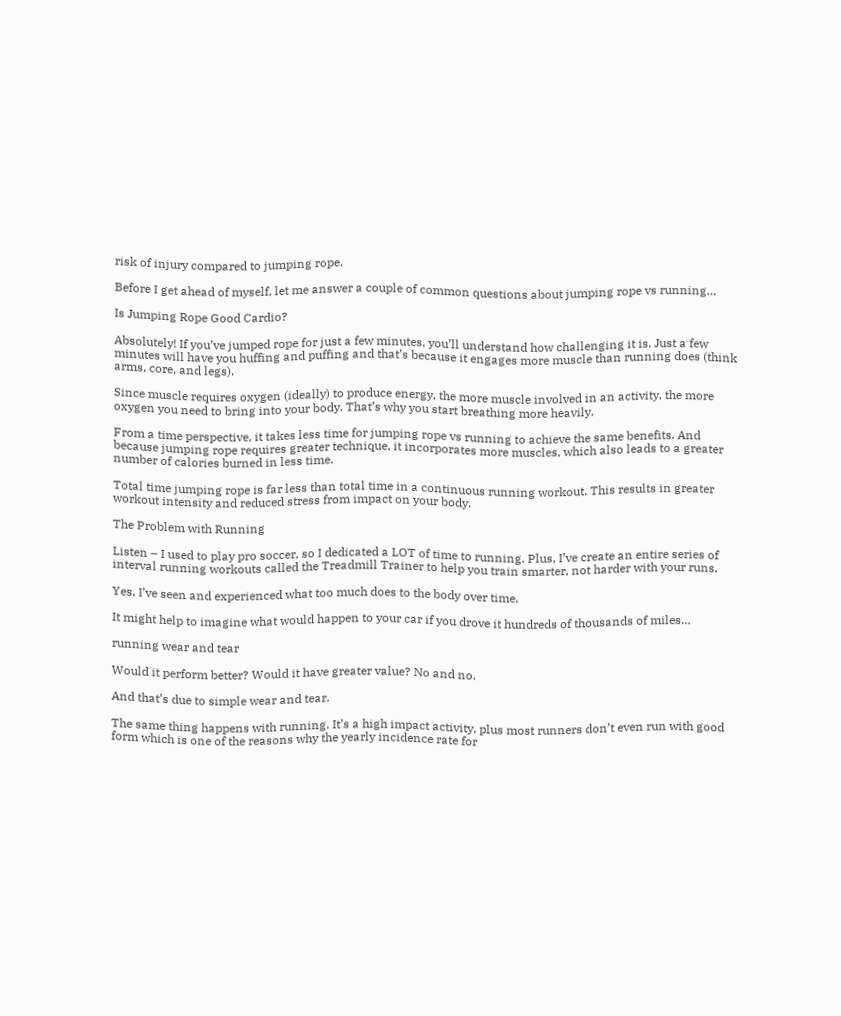risk of injury compared to jumping rope.

Before I get ahead of myself, let me answer a couple of common questions about jumping rope vs running…

Is Jumping Rope Good Cardio?

Absolutely! If you’ve jumped rope for just a few minutes, you’ll understand how challenging it is. Just a few minutes will have you huffing and puffing and that’s because it engages more muscle than running does (think arms, core, and legs).

Since muscle requires oxygen (ideally) to produce energy, the more muscle involved in an activity, the more oxygen you need to bring into your body. That’s why you start breathing more heavily.

From a time perspective, it takes less time for jumping rope vs running to achieve the same benefits. And because jumping rope requires greater technique, it incorporates more muscles, which also leads to a greater number of calories burned in less time.

Total time jumping rope is far less than total time in a continuous running workout. This results in greater workout intensity and reduced stress from impact on your body.

The Problem with Running

Listen – I used to play pro soccer, so I dedicated a LOT of time to running. Plus, I’ve create an entire series of interval running workouts called the Treadmill Trainer to help you train smarter, not harder with your runs.

Yes, I’ve seen and experienced what too much does to the body over time.

It might help to imagine what would happen to your car if you drove it hundreds of thousands of miles…

running wear and tear

Would it perform better? Would it have greater value? No and no.

And that’s due to simple wear and tear.

The same thing happens with running. It’s a high impact activity, plus most runners don’t even run with good form which is one of the reasons why the yearly incidence rate for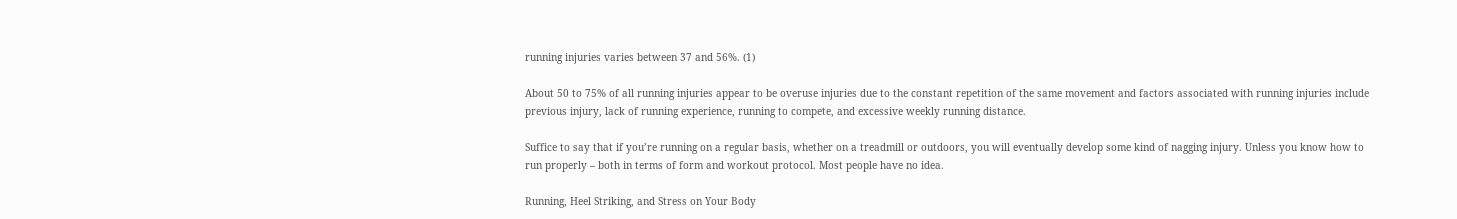running injuries varies between 37 and 56%. (1)

About 50 to 75% of all running injuries appear to be overuse injuries due to the constant repetition of the same movement and factors associated with running injuries include previous injury, lack of running experience, running to compete, and excessive weekly running distance.

Suffice to say that if you’re running on a regular basis, whether on a treadmill or outdoors, you will eventually develop some kind of nagging injury. Unless you know how to run properly – both in terms of form and workout protocol. Most people have no idea.

Running, Heel Striking, and Stress on Your Body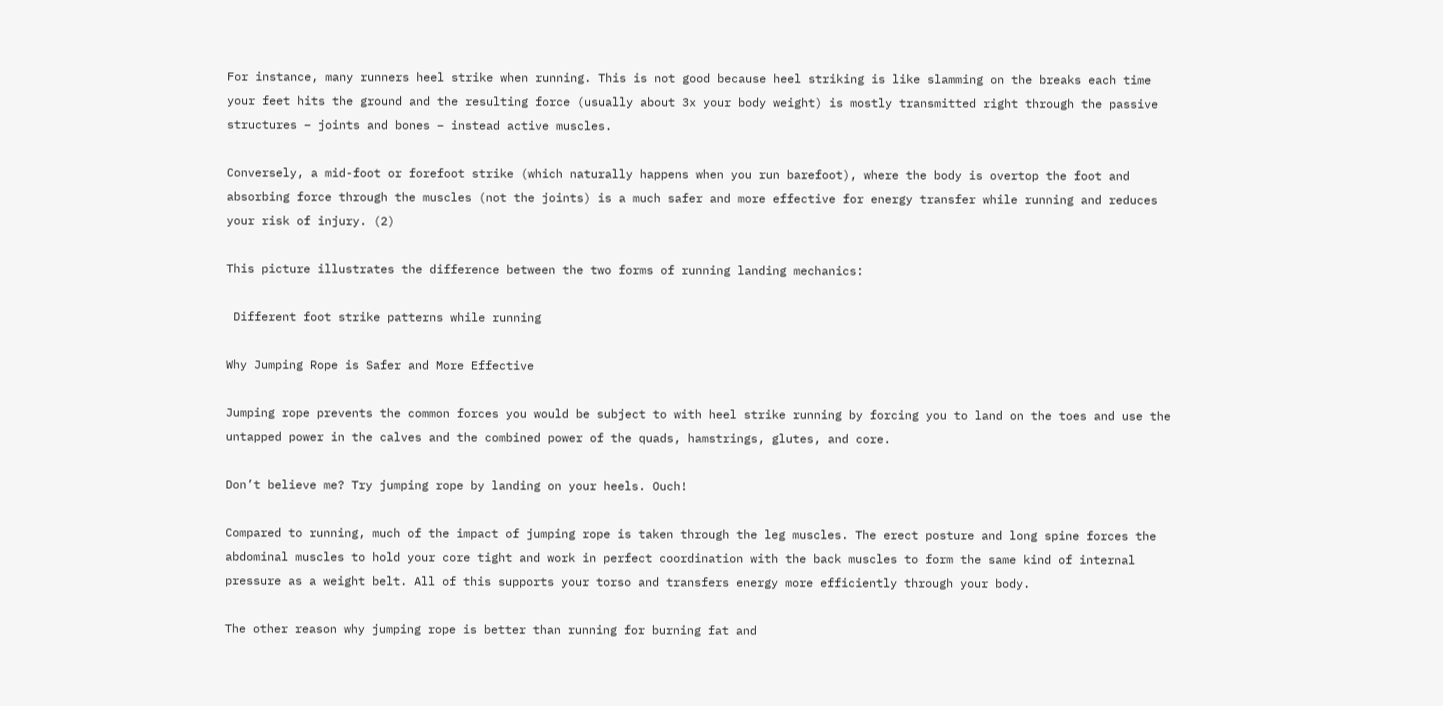For instance, many runners heel strike when running. This is not good because heel striking is like slamming on the breaks each time your feet hits the ground and the resulting force (usually about 3x your body weight) is mostly transmitted right through the passive structures – joints and bones – instead active muscles.

Conversely, a mid-foot or forefoot strike (which naturally happens when you run barefoot), where the body is overtop the foot and absorbing force through the muscles (not the joints) is a much safer and more effective for energy transfer while running and reduces your risk of injury. (2)

This picture illustrates the difference between the two forms of running landing mechanics:

 Different foot strike patterns while running

Why Jumping Rope is Safer and More Effective

Jumping rope prevents the common forces you would be subject to with heel strike running by forcing you to land on the toes and use the untapped power in the calves and the combined power of the quads, hamstrings, glutes, and core.

Don’t believe me? Try jumping rope by landing on your heels. Ouch!

Compared to running, much of the impact of jumping rope is taken through the leg muscles. The erect posture and long spine forces the abdominal muscles to hold your core tight and work in perfect coordination with the back muscles to form the same kind of internal pressure as a weight belt. All of this supports your torso and transfers energy more efficiently through your body.

The other reason why jumping rope is better than running for burning fat and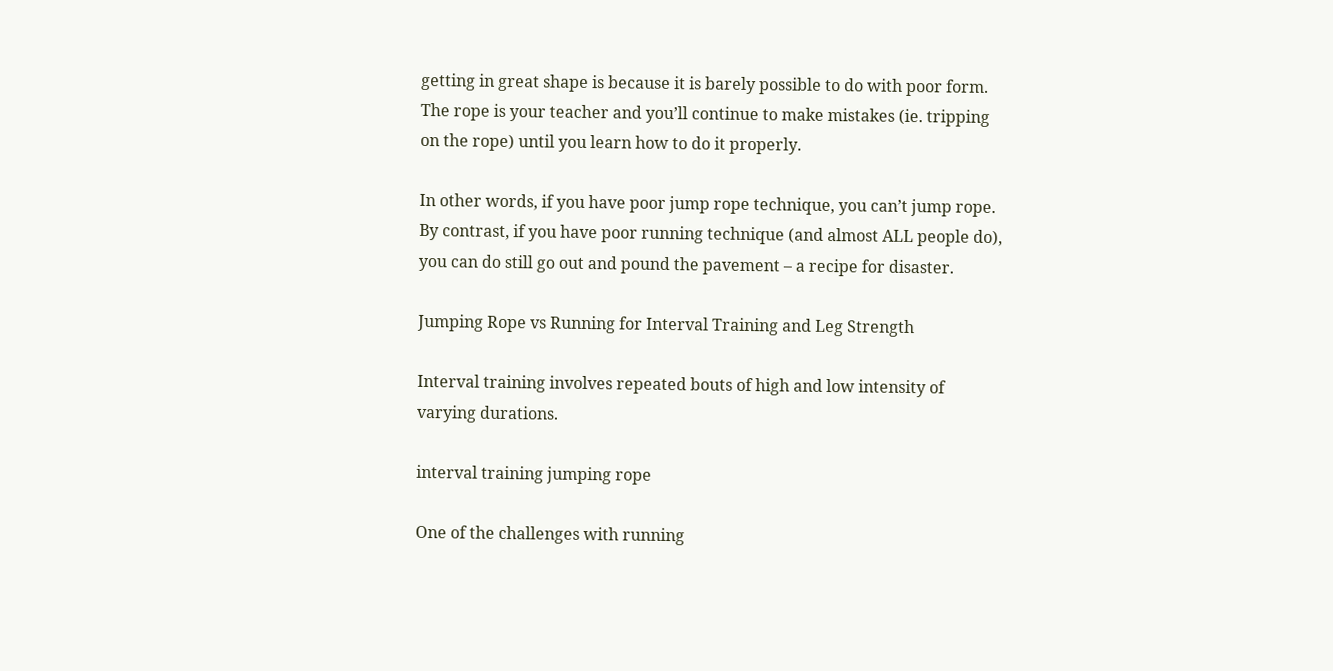getting in great shape is because it is barely possible to do with poor form. The rope is your teacher and you’ll continue to make mistakes (ie. tripping on the rope) until you learn how to do it properly.

In other words, if you have poor jump rope technique, you can’t jump rope. By contrast, if you have poor running technique (and almost ALL people do), you can do still go out and pound the pavement – a recipe for disaster.

Jumping Rope vs Running for Interval Training and Leg Strength

Interval training involves repeated bouts of high and low intensity of varying durations.

interval training jumping rope

One of the challenges with running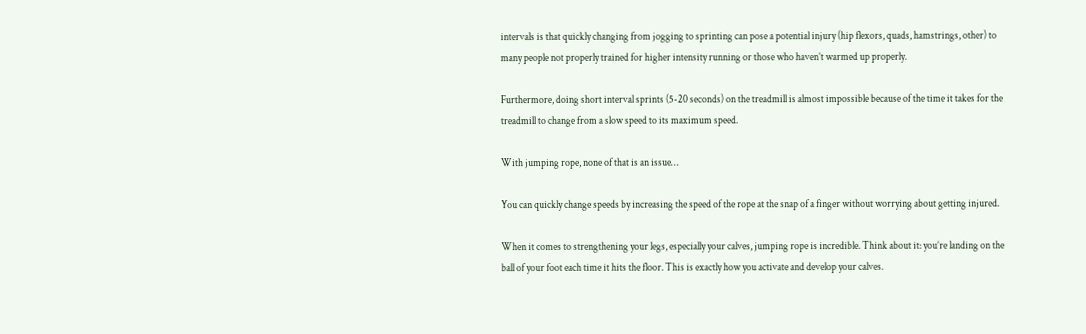intervals is that quickly changing from jogging to sprinting can pose a potential injury (hip flexors, quads, hamstrings, other) to many people not properly trained for higher intensity running or those who haven’t warmed up properly.

Furthermore, doing short interval sprints (5-20 seconds) on the treadmill is almost impossible because of the time it takes for the treadmill to change from a slow speed to its maximum speed.

With jumping rope, none of that is an issue…

You can quickly change speeds by increasing the speed of the rope at the snap of a finger without worrying about getting injured.

When it comes to strengthening your legs, especially your calves, jumping rope is incredible. Think about it: you’re landing on the ball of your foot each time it hits the floor. This is exactly how you activate and develop your calves.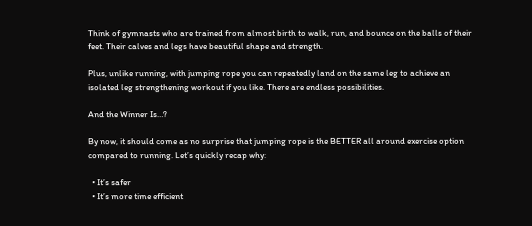Think of gymnasts who are trained from almost birth to walk, run, and bounce on the balls of their feet. Their calves and legs have beautiful shape and strength.

Plus, unlike running, with jumping rope you can repeatedly land on the same leg to achieve an isolated leg strengthening workout if you like. There are endless possibilities.

And the Winner Is…?

By now, it should come as no surprise that jumping rope is the BETTER all around exercise option compared to running. Let’s quickly recap why:

  • It’s safer
  • It’s more time efficient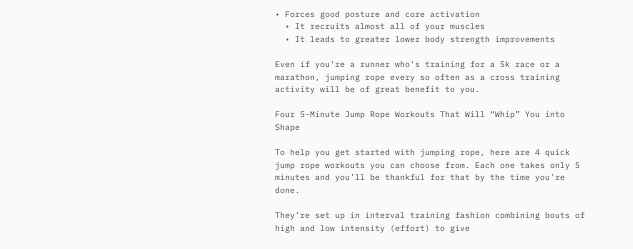• Forces good posture and core activation
  • It recruits almost all of your muscles
  • It leads to greater lower body strength improvements

Even if you’re a runner who’s training for a 5k race or a marathon, jumping rope every so often as a cross training activity will be of great benefit to you.

Four 5-Minute Jump Rope Workouts That Will “Whip” You into Shape

To help you get started with jumping rope, here are 4 quick jump rope workouts you can choose from. Each one takes only 5 minutes and you’ll be thankful for that by the time you’re done.

They’re set up in interval training fashion combining bouts of high and low intensity (effort) to give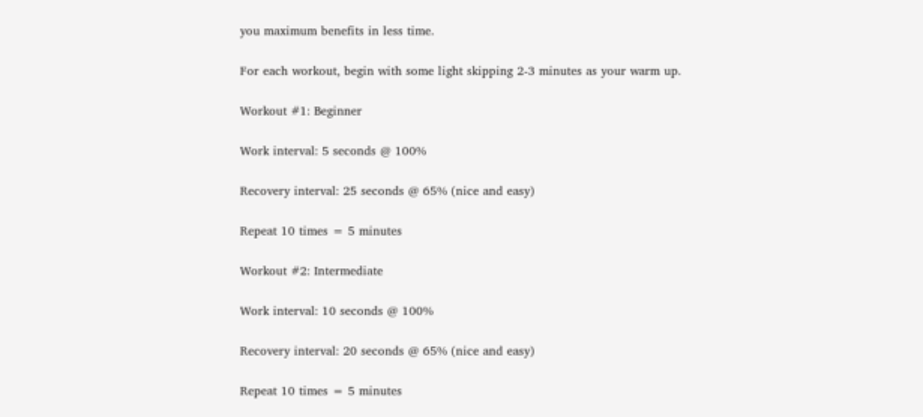you maximum benefits in less time.

For each workout, begin with some light skipping 2-3 minutes as your warm up.

Workout #1: Beginner

Work interval: 5 seconds @ 100%

Recovery interval: 25 seconds @ 65% (nice and easy)

Repeat 10 times = 5 minutes

Workout #2: Intermediate

Work interval: 10 seconds @ 100%

Recovery interval: 20 seconds @ 65% (nice and easy)

Repeat 10 times = 5 minutes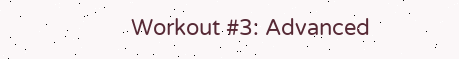Workout #3: Advanced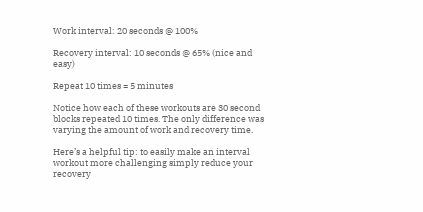Work interval: 20 seconds @ 100%

Recovery interval: 10 seconds @ 65% (nice and easy)

Repeat 10 times = 5 minutes

Notice how each of these workouts are 30 second blocks repeated 10 times. The only difference was varying the amount of work and recovery time.

Here’s a helpful tip: to easily make an interval workout more challenging simply reduce your recovery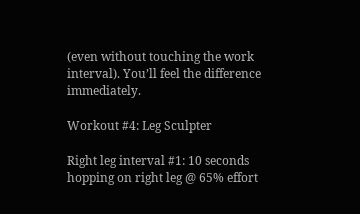(even without touching the work interval). You’ll feel the difference immediately.

Workout #4: Leg Sculpter

Right leg interval #1: 10 seconds hopping on right leg @ 65% effort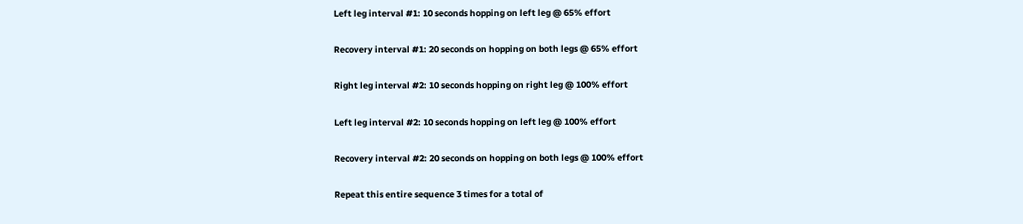Left leg interval #1: 10 seconds hopping on left leg @ 65% effort

Recovery interval #1: 20 seconds on hopping on both legs @ 65% effort

Right leg interval #2: 10 seconds hopping on right leg @ 100% effort

Left leg interval #2: 10 seconds hopping on left leg @ 100% effort

Recovery interval #2: 20 seconds on hopping on both legs @ 100% effort

Repeat this entire sequence 3 times for a total of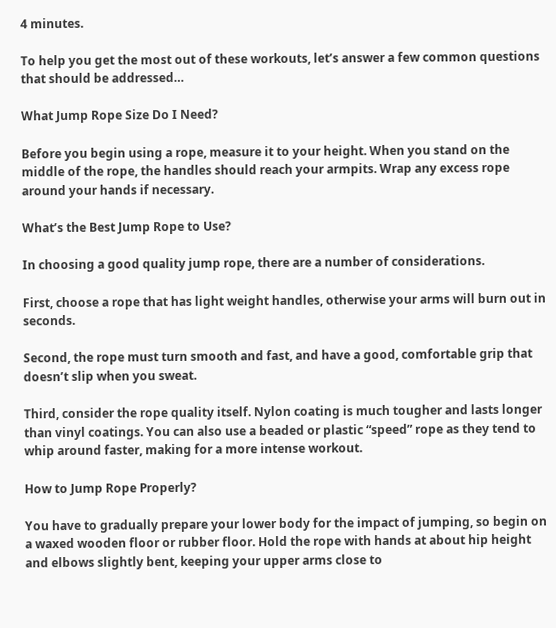4 minutes.

To help you get the most out of these workouts, let’s answer a few common questions that should be addressed…

What Jump Rope Size Do I Need?

Before you begin using a rope, measure it to your height. When you stand on the middle of the rope, the handles should reach your armpits. Wrap any excess rope around your hands if necessary.

What’s the Best Jump Rope to Use?

In choosing a good quality jump rope, there are a number of considerations.

First, choose a rope that has light weight handles, otherwise your arms will burn out in seconds.

Second, the rope must turn smooth and fast, and have a good, comfortable grip that doesn’t slip when you sweat.

Third, consider the rope quality itself. Nylon coating is much tougher and lasts longer than vinyl coatings. You can also use a beaded or plastic “speed” rope as they tend to whip around faster, making for a more intense workout.

How to Jump Rope Properly?

You have to gradually prepare your lower body for the impact of jumping, so begin on a waxed wooden floor or rubber floor. Hold the rope with hands at about hip height and elbows slightly bent, keeping your upper arms close to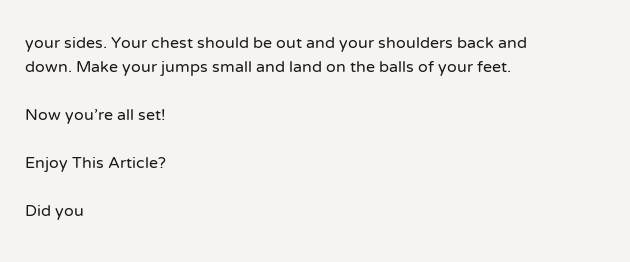your sides. Your chest should be out and your shoulders back and down. Make your jumps small and land on the balls of your feet.

Now you’re all set!

Enjoy This Article?

Did you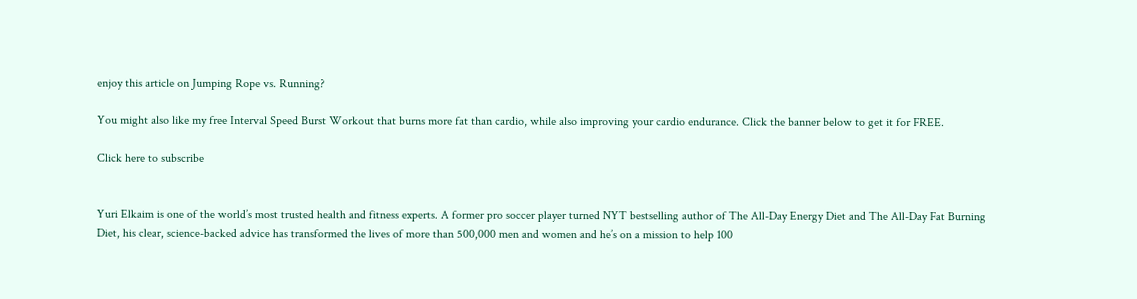enjoy this article on Jumping Rope vs. Running?

You might also like my free Interval Speed Burst Workout that burns more fat than cardio, while also improving your cardio endurance. Click the banner below to get it for FREE.

Click here to subscribe


Yuri Elkaim is one of the world’s most trusted health and fitness experts. A former pro soccer player turned NYT bestselling author of The All-Day Energy Diet and The All-Day Fat Burning Diet, his clear, science-backed advice has transformed the lives of more than 500,000 men and women and he’s on a mission to help 100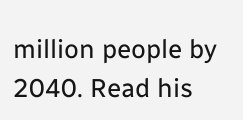million people by 2040. Read his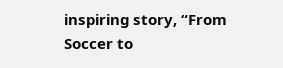inspiring story, “From Soccer to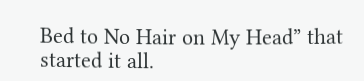Bed to No Hair on My Head” that started it all.